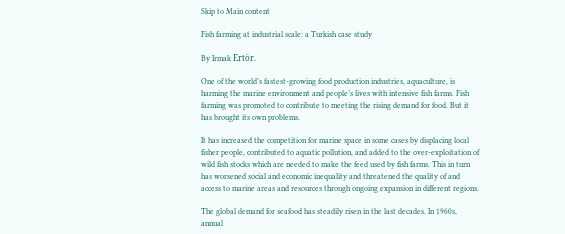Skip to Main content

Fish farming at industrial scale: a Turkish case study

By Irmak Ertör.

One of the world’s fastest-growing food production industries, aquaculture, is harming the marine environment and people’s lives with intensive fish farms. Fish farming was promoted to contribute to meeting the rising demand for food. But it has brought its own problems.

It has increased the competition for marine space in some cases by displacing local fisher people, contributed to aquatic pollution, and added to the over-exploitation of wild fish stocks which are needed to make the feed used by fish farms. This in turn has worsened social and economic inequality and threatened the quality of and access to marine areas and resources through ongoing expansion in different regions.

The global demand for seafood has steadily risen in the last decades. In 1960s, annual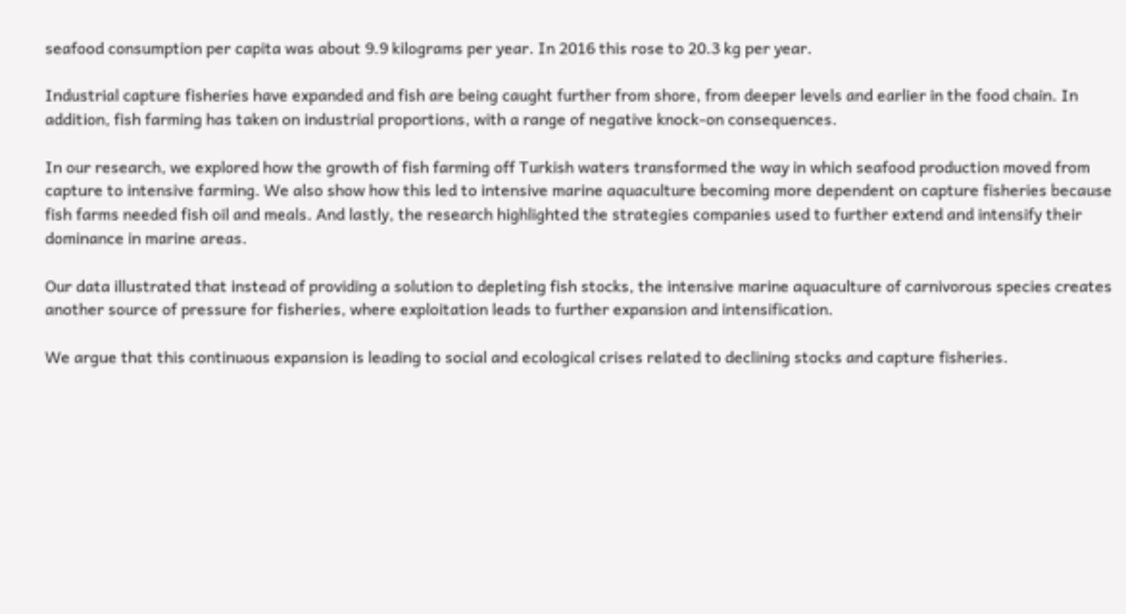seafood consumption per capita was about 9.9 kilograms per year. In 2016 this rose to 20.3 kg per year.

Industrial capture fisheries have expanded and fish are being caught further from shore, from deeper levels and earlier in the food chain. In addition, fish farming has taken on industrial proportions, with a range of negative knock-on consequences.

In our research, we explored how the growth of fish farming off Turkish waters transformed the way in which seafood production moved from capture to intensive farming. We also show how this led to intensive marine aquaculture becoming more dependent on capture fisheries because fish farms needed fish oil and meals. And lastly, the research highlighted the strategies companies used to further extend and intensify their dominance in marine areas.

Our data illustrated that instead of providing a solution to depleting fish stocks, the intensive marine aquaculture of carnivorous species creates another source of pressure for fisheries, where exploitation leads to further expansion and intensification.

We argue that this continuous expansion is leading to social and ecological crises related to declining stocks and capture fisheries.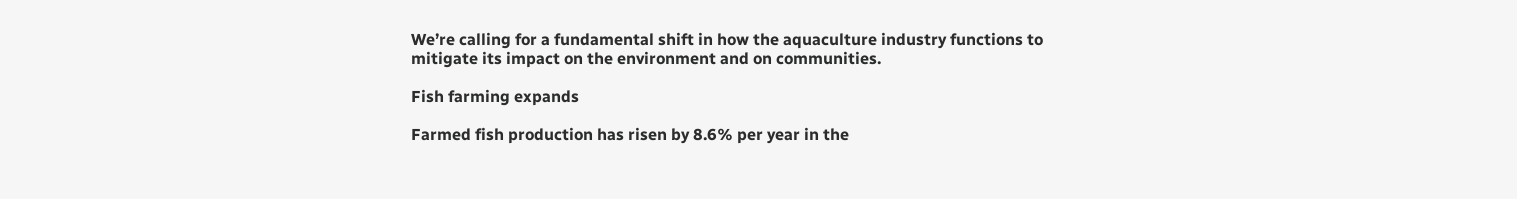We’re calling for a fundamental shift in how the aquaculture industry functions to mitigate its impact on the environment and on communities.

Fish farming expands

Farmed fish production has risen by 8.6% per year in the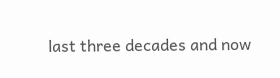last three decades and now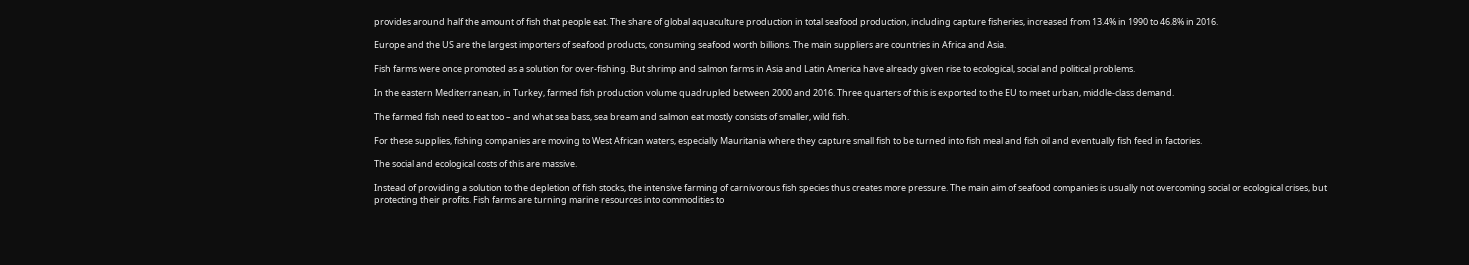provides around half the amount of fish that people eat. The share of global aquaculture production in total seafood production, including capture fisheries, increased from 13.4% in 1990 to 46.8% in 2016.

Europe and the US are the largest importers of seafood products, consuming seafood worth billions. The main suppliers are countries in Africa and Asia.

Fish farms were once promoted as a solution for over-fishing. But shrimp and salmon farms in Asia and Latin America have already given rise to ecological, social and political problems.

In the eastern Mediterranean, in Turkey, farmed fish production volume quadrupled between 2000 and 2016. Three quarters of this is exported to the EU to meet urban, middle-class demand.

The farmed fish need to eat too – and what sea bass, sea bream and salmon eat mostly consists of smaller, wild fish.

For these supplies, fishing companies are moving to West African waters, especially Mauritania where they capture small fish to be turned into fish meal and fish oil and eventually fish feed in factories.

The social and ecological costs of this are massive.

Instead of providing a solution to the depletion of fish stocks, the intensive farming of carnivorous fish species thus creates more pressure. The main aim of seafood companies is usually not overcoming social or ecological crises, but protecting their profits. Fish farms are turning marine resources into commodities to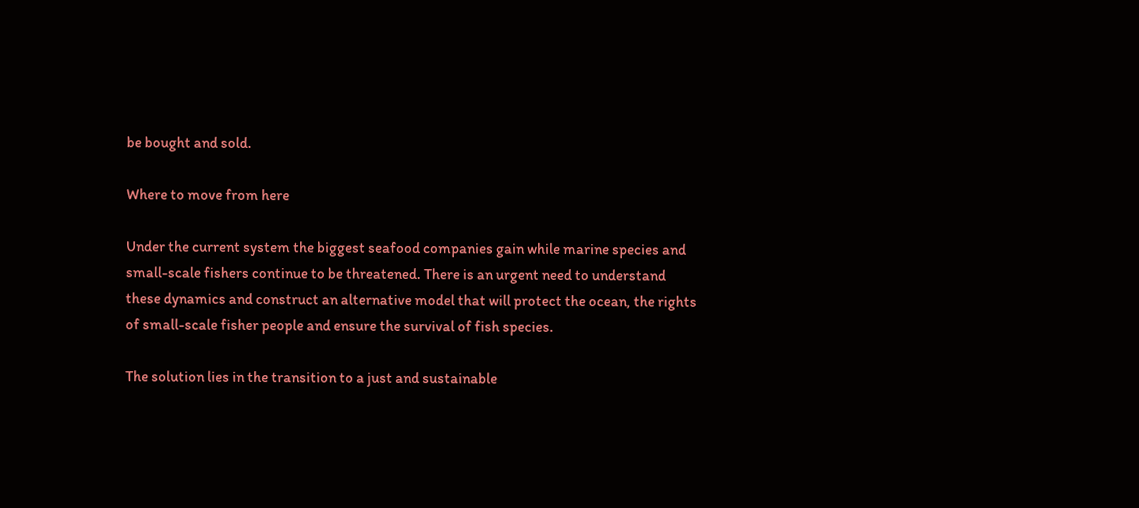be bought and sold.

Where to move from here

Under the current system the biggest seafood companies gain while marine species and small-scale fishers continue to be threatened. There is an urgent need to understand these dynamics and construct an alternative model that will protect the ocean, the rights of small-scale fisher people and ensure the survival of fish species.

The solution lies in the transition to a just and sustainable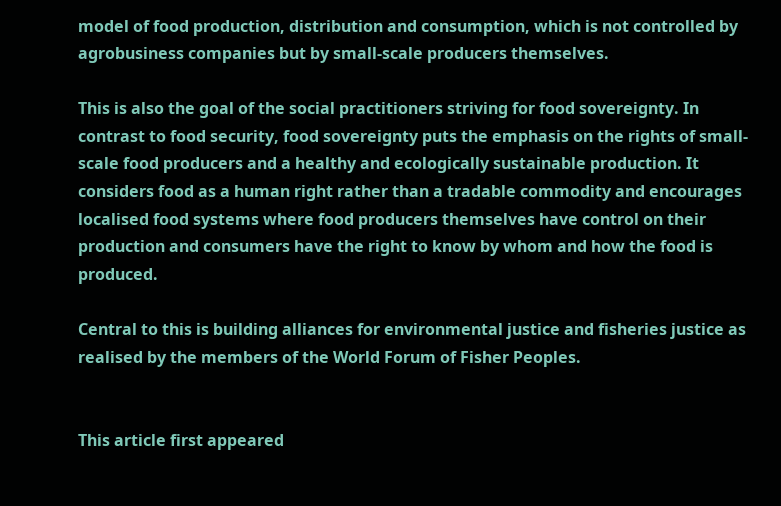model of food production, distribution and consumption, which is not controlled by agrobusiness companies but by small-scale producers themselves.

This is also the goal of the social practitioners striving for food sovereignty. In contrast to food security, food sovereignty puts the emphasis on the rights of small-scale food producers and a healthy and ecologically sustainable production. It considers food as a human right rather than a tradable commodity and encourages localised food systems where food producers themselves have control on their production and consumers have the right to know by whom and how the food is produced.

Central to this is building alliances for environmental justice and fisheries justice as realised by the members of the World Forum of Fisher Peoples.


This article first appeared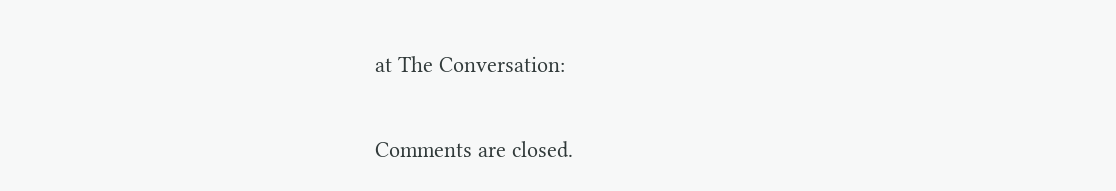at The Conversation:


Comments are closed.